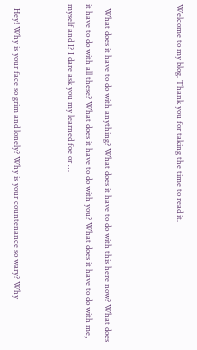Welcome to my blog. Thank you for taking the time to read it.



  What does it have to do with anything? What does it have to do with this here now? What does it have to do with all these? What does it have to do with you? What does it have to do with me, myself and I? I dare ask you my learned foe or …


  Hey! Why is your face so grim and lonely? Why is your countenance so wary? Why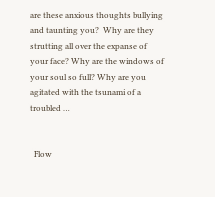are these anxious thoughts bullying and taunting you?  Why are they strutting all over the expanse of your face? Why are the windows of your soul so full? Why are you agitated with the tsunami of a troubled …


  Flow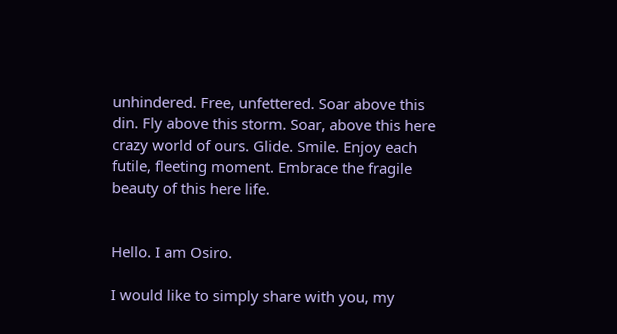unhindered. Free, unfettered. Soar above this din. Fly above this storm. Soar, above this here crazy world of ours. Glide. Smile. Enjoy each futile, fleeting moment. Embrace the fragile beauty of this here life.


Hello. I am Osiro.

I would like to simply share with you, my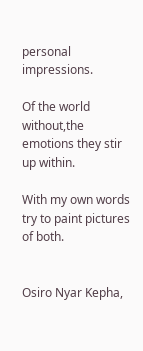personal impressions.

Of the world without,the emotions they stir up within.

With my own words try to paint pictures of both.


Osiro Nyar Kepha,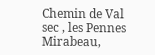Chemin de Val sec , les Pennes Mirabeau,